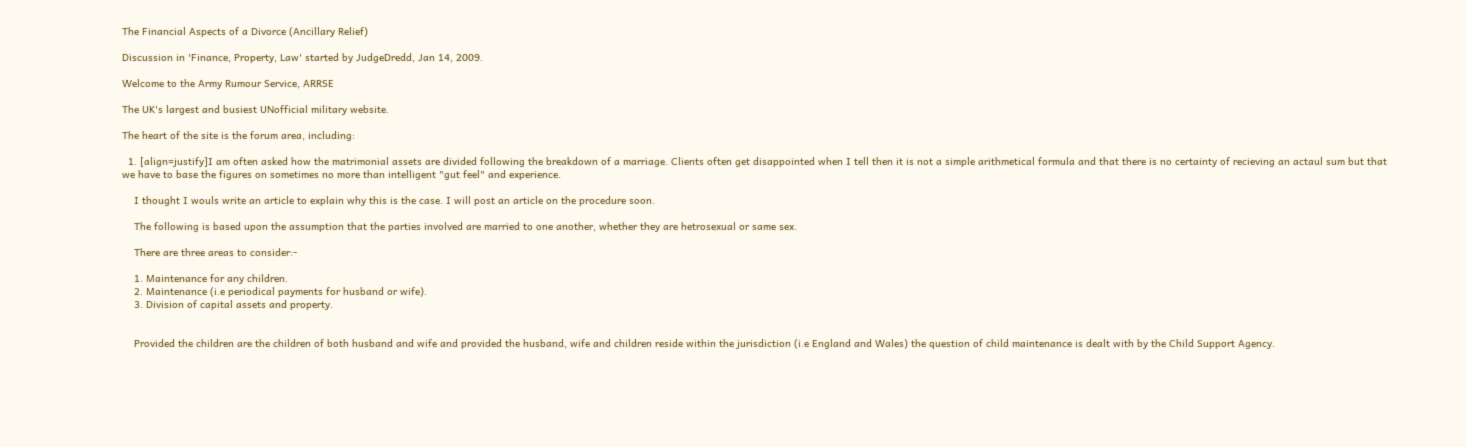The Financial Aspects of a Divorce (Ancillary Relief)

Discussion in 'Finance, Property, Law' started by JudgeDredd, Jan 14, 2009.

Welcome to the Army Rumour Service, ARRSE

The UK's largest and busiest UNofficial military website.

The heart of the site is the forum area, including:

  1. [align=justify]I am often asked how the matrimonial assets are divided following the breakdown of a marriage. Clients often get disappointed when I tell then it is not a simple arithmetical formula and that there is no certainty of recieving an actaul sum but that we have to base the figures on sometimes no more than intelligent "gut feel" and experience.

    I thought I wouls write an article to explain why this is the case. I will post an article on the procedure soon.

    The following is based upon the assumption that the parties involved are married to one another, whether they are hetrosexual or same sex.

    There are three areas to consider:-

    1. Maintenance for any children.
    2. Maintenance (i.e periodical payments for husband or wife).
    3. Division of capital assets and property.


    Provided the children are the children of both husband and wife and provided the husband, wife and children reside within the jurisdiction (i.e England and Wales) the question of child maintenance is dealt with by the Child Support Agency.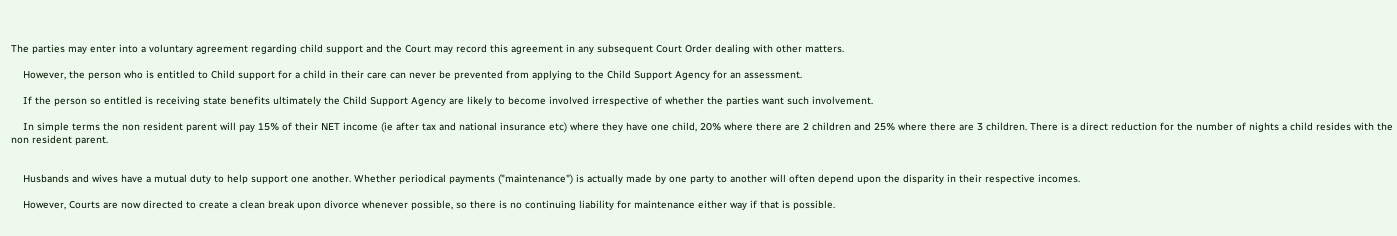The parties may enter into a voluntary agreement regarding child support and the Court may record this agreement in any subsequent Court Order dealing with other matters.

    However, the person who is entitled to Child support for a child in their care can never be prevented from applying to the Child Support Agency for an assessment.

    If the person so entitled is receiving state benefits ultimately the Child Support Agency are likely to become involved irrespective of whether the parties want such involvement.

    In simple terms the non resident parent will pay 15% of their NET income (ie after tax and national insurance etc) where they have one child, 20% where there are 2 children and 25% where there are 3 children. There is a direct reduction for the number of nights a child resides with the non resident parent.


    Husbands and wives have a mutual duty to help support one another. Whether periodical payments ("maintenance") is actually made by one party to another will often depend upon the disparity in their respective incomes.

    However, Courts are now directed to create a clean break upon divorce whenever possible, so there is no continuing liability for maintenance either way if that is possible.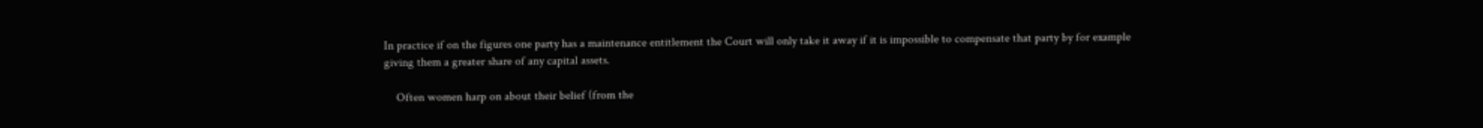In practice if on the figures one party has a maintenance entitlement the Court will only take it away if it is impossible to compensate that party by for example giving them a greater share of any capital assets.

    Often women harp on about their belief (from the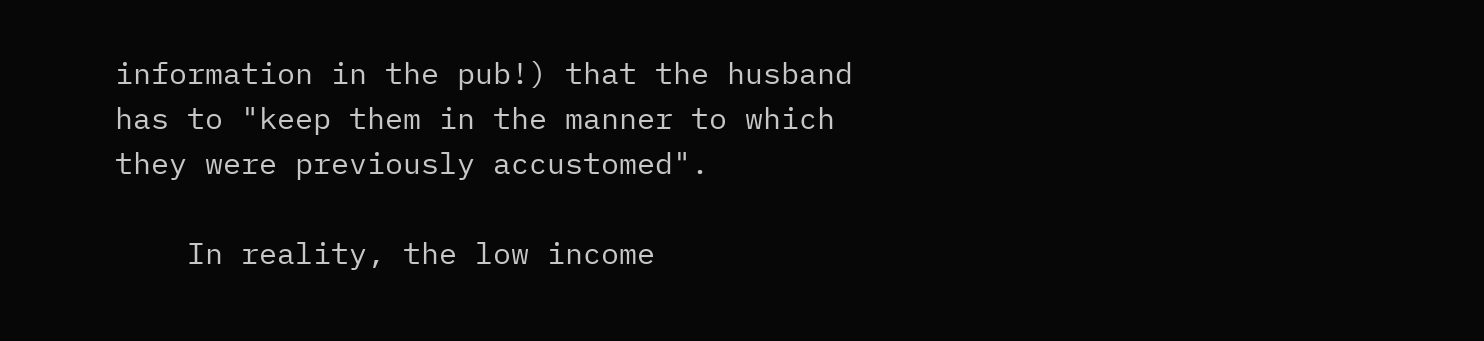information in the pub!) that the husband has to "keep them in the manner to which they were previously accustomed".

    In reality, the low income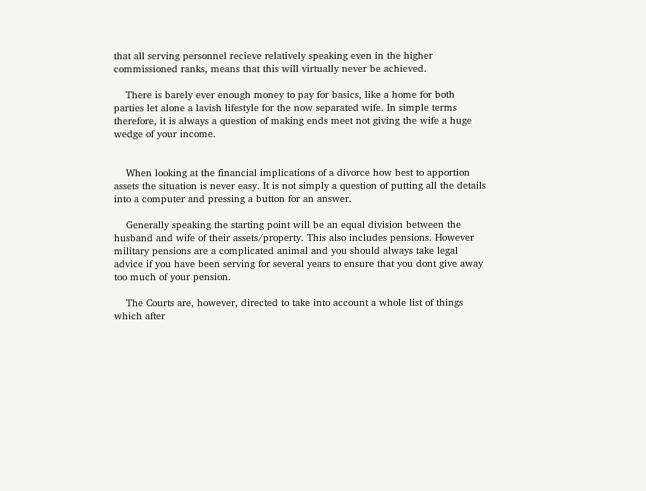that all serving personnel recieve relatively speaking even in the higher commissioned ranks, means that this will virtually never be achieved.

    There is barely ever enough money to pay for basics, like a home for both parties let alone a lavish lifestyle for the now separated wife. In simple terms therefore, it is always a question of making ends meet not giving the wife a huge wedge of your income.


    When looking at the financial implications of a divorce how best to apportion assets the situation is never easy. It is not simply a question of putting all the details into a computer and pressing a button for an answer.

    Generally speaking the starting point will be an equal division between the husband and wife of their assets/property. This also includes pensions. However military pensions are a complicated animal and you should always take legal advice if you have been serving for several years to ensure that you dont give away too much of your pension.

    The Courts are, however, directed to take into account a whole list of things which after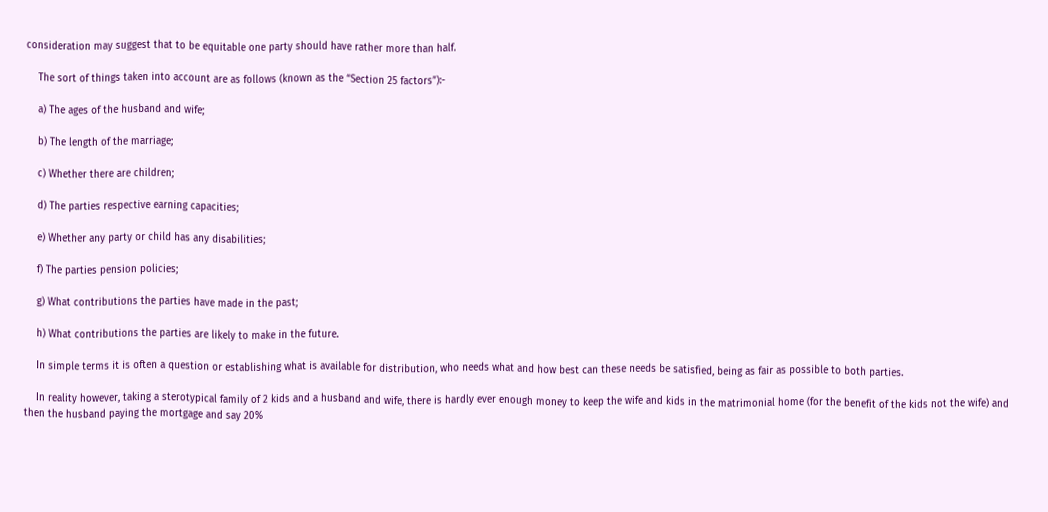consideration may suggest that to be equitable one party should have rather more than half.

    The sort of things taken into account are as follows (known as the “Section 25 factors”):-

    a) The ages of the husband and wife;

    b) The length of the marriage;

    c) Whether there are children;

    d) The parties respective earning capacities;

    e) Whether any party or child has any disabilities;

    f) The parties pension policies;

    g) What contributions the parties have made in the past;

    h) What contributions the parties are likely to make in the future.

    In simple terms it is often a question or establishing what is available for distribution, who needs what and how best can these needs be satisfied, being as fair as possible to both parties.

    In reality however, taking a sterotypical family of 2 kids and a husband and wife, there is hardly ever enough money to keep the wife and kids in the matrimonial home (for the benefit of the kids not the wife) and then the husband paying the mortgage and say 20%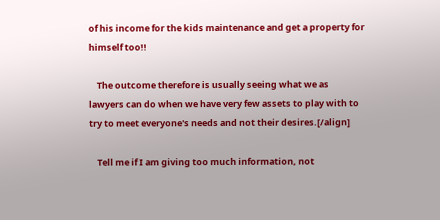of his income for the kids maintenance and get a property for himself too!!

    The outcome therefore is usually seeing what we as lawyers can do when we have very few assets to play with to try to meet everyone's needs and not their desires.[/align]

    Tell me if I am giving too much information, not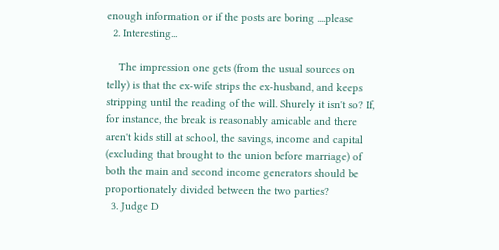enough information or if the posts are boring ....please
  2. Interesting...

    The impression one gets (from the usual sources on telly) is that the ex-wife strips the ex-husband, and keeps stripping until the reading of the will. Shurely it isn't so? If, for instance, the break is reasonably amicable and there aren't kids still at school, the savings, income and capital (excluding that brought to the union before marriage) of both the main and second income generators should be proportionately divided between the two parties?
  3. Judge D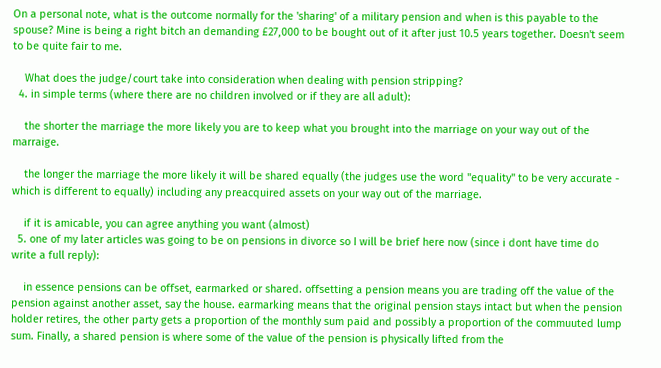On a personal note, what is the outcome normally for the 'sharing' of a military pension and when is this payable to the spouse? Mine is being a right bitch an demanding £27,000 to be bought out of it after just 10.5 years together. Doesn't seem to be quite fair to me.

    What does the judge/court take into consideration when dealing with pension stripping?
  4. in simple terms (where there are no children involved or if they are all adult):

    the shorter the marriage the more likely you are to keep what you brought into the marriage on your way out of the marraige.

    the longer the marriage the more likely it will be shared equally (the judges use the word "equality" to be very accurate - which is different to equally) including any preacquired assets on your way out of the marriage.

    if it is amicable, you can agree anything you want (almost)
  5. one of my later articles was going to be on pensions in divorce so I will be brief here now (since i dont have time do write a full reply):

    in essence pensions can be offset, earmarked or shared. offsetting a pension means you are trading off the value of the pension against another asset, say the house. earmarking means that the original pension stays intact but when the pension holder retires, the other party gets a proportion of the monthly sum paid and possibly a proportion of the commuuted lump sum. Finally, a shared pension is where some of the value of the pension is physically lifted from the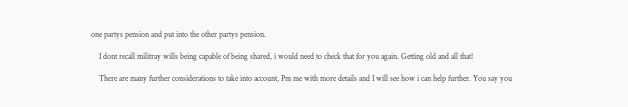one partys pension and put into the other partys pension.

    I dont recall militray wills being capable of being shared, i would need to check that for you again. Getting old and all that!

    There are many further considerations to take into account, Pm me with more details and I will see how i can help further. You say you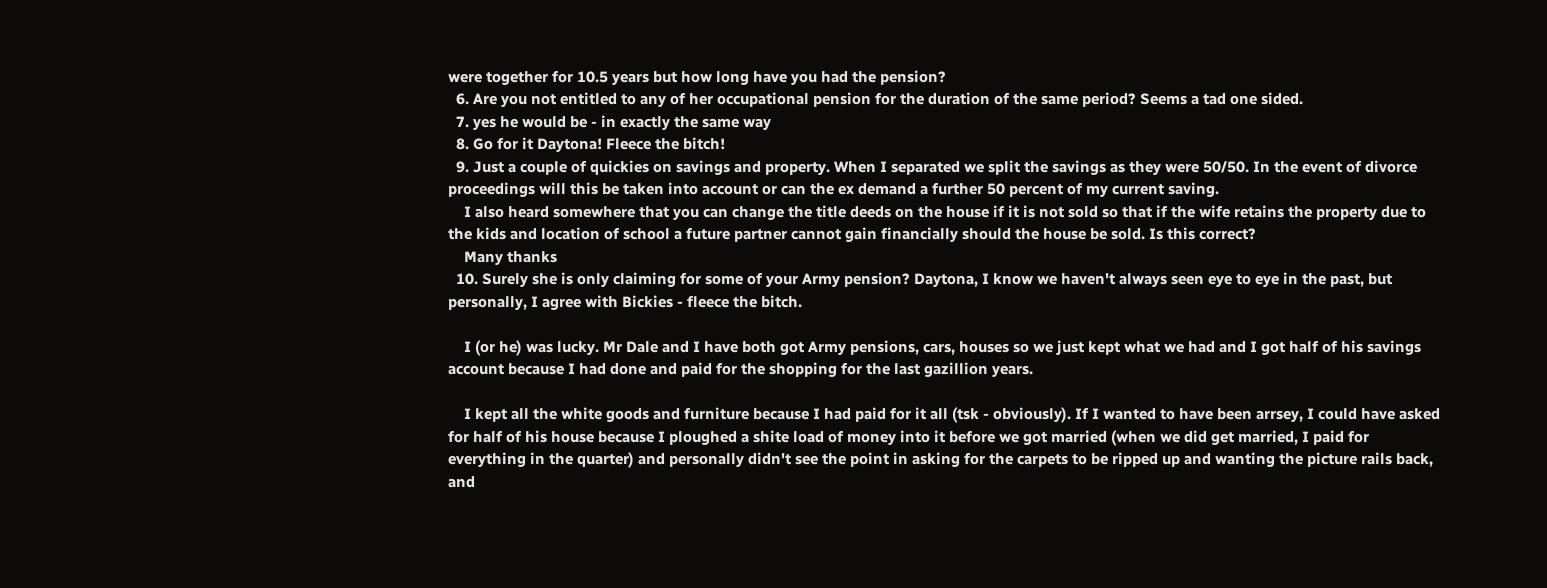were together for 10.5 years but how long have you had the pension?
  6. Are you not entitled to any of her occupational pension for the duration of the same period? Seems a tad one sided.
  7. yes he would be - in exactly the same way
  8. Go for it Daytona! Fleece the bitch!
  9. Just a couple of quickies on savings and property. When I separated we split the savings as they were 50/50. In the event of divorce proceedings will this be taken into account or can the ex demand a further 50 percent of my current saving.
    I also heard somewhere that you can change the title deeds on the house if it is not sold so that if the wife retains the property due to the kids and location of school a future partner cannot gain financially should the house be sold. Is this correct?
    Many thanks
  10. Surely she is only claiming for some of your Army pension? Daytona, I know we haven't always seen eye to eye in the past, but personally, I agree with Bickies - fleece the bitch.

    I (or he) was lucky. Mr Dale and I have both got Army pensions, cars, houses so we just kept what we had and I got half of his savings account because I had done and paid for the shopping for the last gazillion years.

    I kept all the white goods and furniture because I had paid for it all (tsk - obviously). If I wanted to have been arrsey, I could have asked for half of his house because I ploughed a shite load of money into it before we got married (when we did get married, I paid for everything in the quarter) and personally didn't see the point in asking for the carpets to be ripped up and wanting the picture rails back, and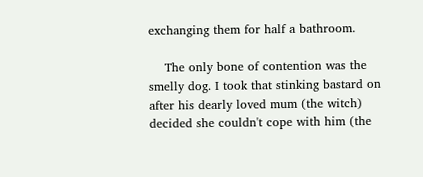exchanging them for half a bathroom.

    The only bone of contention was the smelly dog. I took that stinking bastard on after his dearly loved mum (the witch) decided she couldn't cope with him (the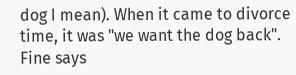dog I mean). When it came to divorce time, it was "we want the dog back". Fine says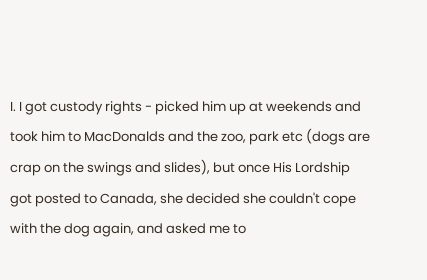I. I got custody rights - picked him up at weekends and took him to MacDonalds and the zoo, park etc (dogs are crap on the swings and slides), but once His Lordship got posted to Canada, she decided she couldn't cope with the dog again, and asked me to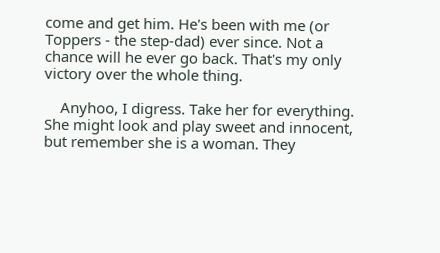come and get him. He's been with me (or Toppers - the step-dad) ever since. Not a chance will he ever go back. That's my only victory over the whole thing.

    Anyhoo, I digress. Take her for everything. She might look and play sweet and innocent, but remember she is a woman. They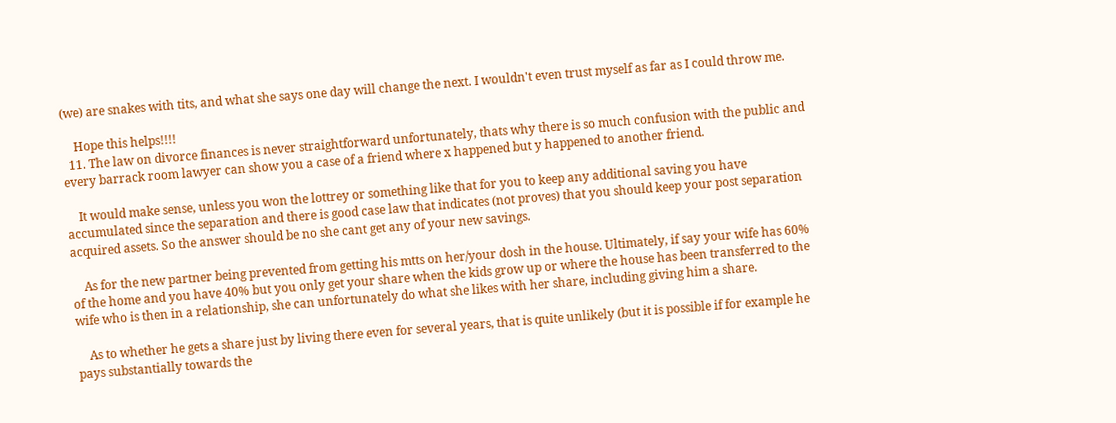(we) are snakes with tits, and what she says one day will change the next. I wouldn't even trust myself as far as I could throw me.

    Hope this helps!!!!
  11. The law on divorce finances is never straightforward unfortunately, thats why there is so much confusion with the public and every barrack room lawyer can show you a case of a friend where x happened but y happened to another friend.

    It would make sense, unless you won the lottrey or something like that for you to keep any additional saving you have accumulated since the separation and there is good case law that indicates (not proves) that you should keep your post separation acquired assets. So the answer should be no she cant get any of your new savings.

    As for the new partner being prevented from getting his mtts on her/your dosh in the house. Ultimately, if say your wife has 60% of the home and you have 40% but you only get your share when the kids grow up or where the house has been transferred to the wife who is then in a relationship, she can unfortunately do what she likes with her share, including giving him a share.

    As to whether he gets a share just by living there even for several years, that is quite unlikely (but it is possible if for example he pays substantially towards the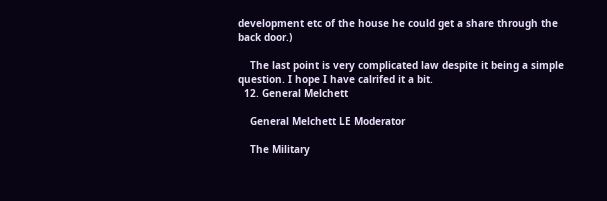development etc of the house he could get a share through the back door.)

    The last point is very complicated law despite it being a simple question. I hope I have calrifed it a bit.
  12. General Melchett

    General Melchett LE Moderator

    The Military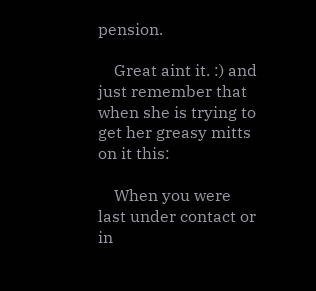pension.

    Great aint it. :) and just remember that when she is trying to get her greasy mitts on it this:

    When you were last under contact or in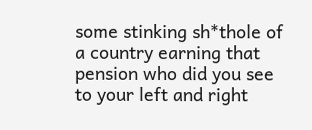some stinking sh*thole of a country earning that pension who did you see to your left and right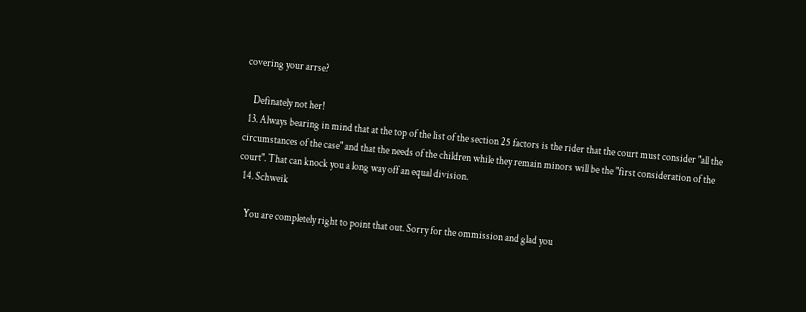covering your arrse?

    Definately not her!
  13. Always bearing in mind that at the top of the list of the section 25 factors is the rider that the court must consider "all the circumstances of the case" and that the needs of the children while they remain minors will be the "first consideration of the court". That can knock you a long way off an equal division.
  14. Schweik

    You are completely right to point that out. Sorry for the ommission and glad you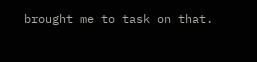brought me to task on that.